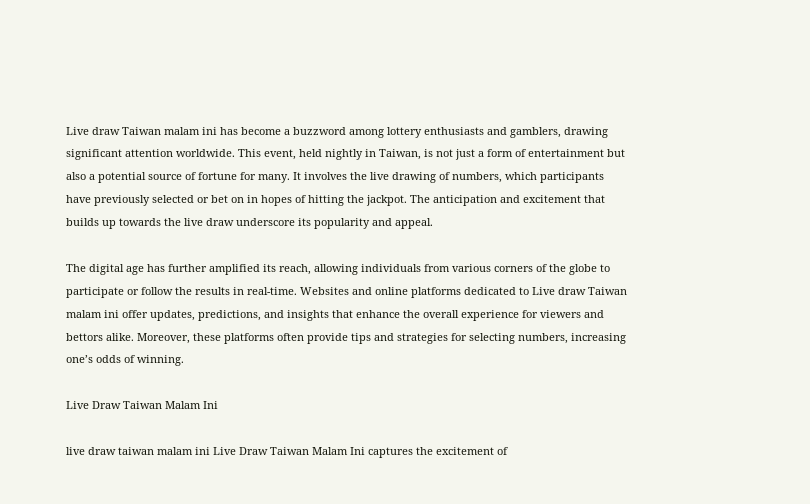Live draw Taiwan malam ini has become a buzzword among lottery enthusiasts and gamblers, drawing significant attention worldwide. This event, held nightly in Taiwan, is not just a form of entertainment but also a potential source of fortune for many. It involves the live drawing of numbers, which participants have previously selected or bet on in hopes of hitting the jackpot. The anticipation and excitement that builds up towards the live draw underscore its popularity and appeal.

The digital age has further amplified its reach, allowing individuals from various corners of the globe to participate or follow the results in real-time. Websites and online platforms dedicated to Live draw Taiwan malam ini offer updates, predictions, and insights that enhance the overall experience for viewers and bettors alike. Moreover, these platforms often provide tips and strategies for selecting numbers, increasing one’s odds of winning.

Live Draw Taiwan Malam Ini

live draw taiwan malam ini Live Draw Taiwan Malam Ini captures the excitement of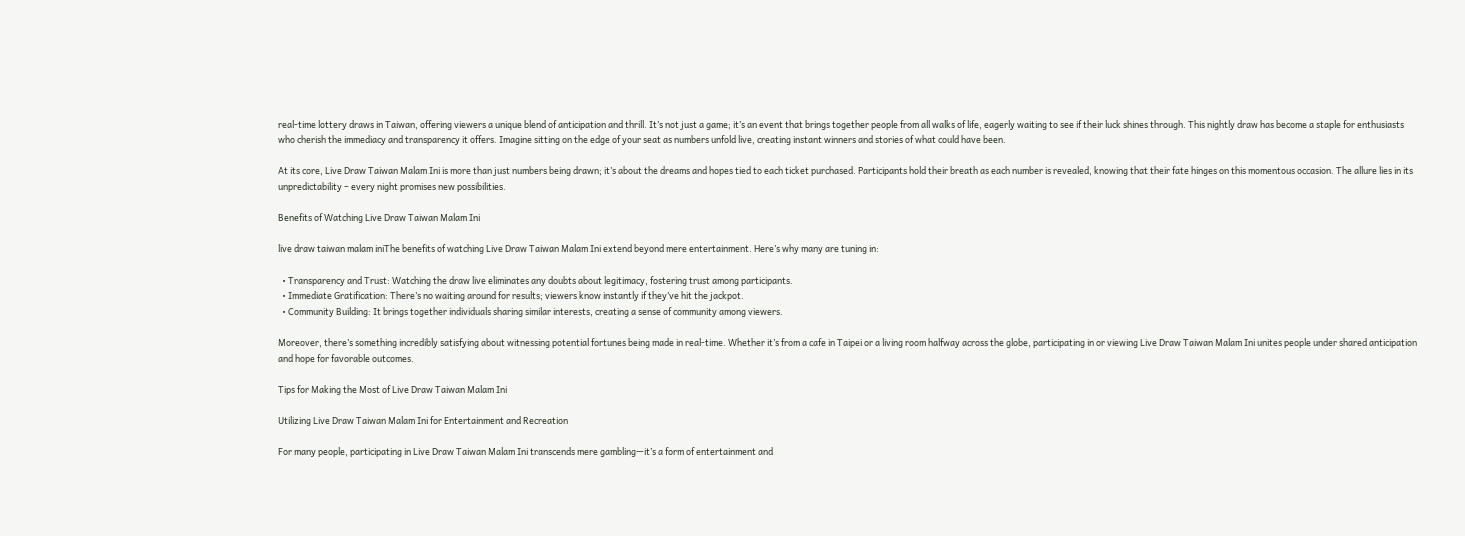real-time lottery draws in Taiwan, offering viewers a unique blend of anticipation and thrill. It’s not just a game; it’s an event that brings together people from all walks of life, eagerly waiting to see if their luck shines through. This nightly draw has become a staple for enthusiasts who cherish the immediacy and transparency it offers. Imagine sitting on the edge of your seat as numbers unfold live, creating instant winners and stories of what could have been.

At its core, Live Draw Taiwan Malam Ini is more than just numbers being drawn; it’s about the dreams and hopes tied to each ticket purchased. Participants hold their breath as each number is revealed, knowing that their fate hinges on this momentous occasion. The allure lies in its unpredictability – every night promises new possibilities.

Benefits of Watching Live Draw Taiwan Malam Ini

live draw taiwan malam iniThe benefits of watching Live Draw Taiwan Malam Ini extend beyond mere entertainment. Here’s why many are tuning in:

  • Transparency and Trust: Watching the draw live eliminates any doubts about legitimacy, fostering trust among participants.
  • Immediate Gratification: There’s no waiting around for results; viewers know instantly if they’ve hit the jackpot.
  • Community Building: It brings together individuals sharing similar interests, creating a sense of community among viewers.

Moreover, there’s something incredibly satisfying about witnessing potential fortunes being made in real-time. Whether it’s from a cafe in Taipei or a living room halfway across the globe, participating in or viewing Live Draw Taiwan Malam Ini unites people under shared anticipation and hope for favorable outcomes.

Tips for Making the Most of Live Draw Taiwan Malam Ini

Utilizing Live Draw Taiwan Malam Ini for Entertainment and Recreation

For many people, participating in Live Draw Taiwan Malam Ini transcends mere gambling—it’s a form of entertainment and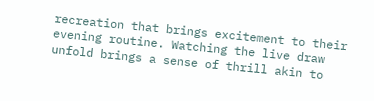recreation that brings excitement to their evening routine. Watching the live draw unfold brings a sense of thrill akin to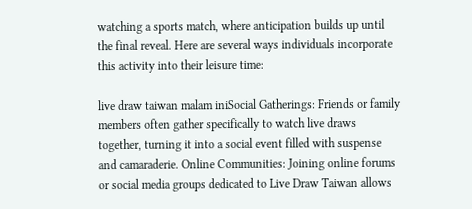watching a sports match, where anticipation builds up until the final reveal. Here are several ways individuals incorporate this activity into their leisure time:

live draw taiwan malam iniSocial Gatherings: Friends or family members often gather specifically to watch live draws together, turning it into a social event filled with suspense and camaraderie. Online Communities: Joining online forums or social media groups dedicated to Live Draw Taiwan allows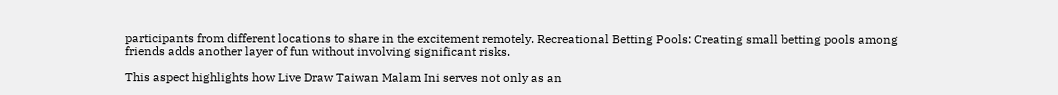participants from different locations to share in the excitement remotely. Recreational Betting Pools: Creating small betting pools among friends adds another layer of fun without involving significant risks.

This aspect highlights how Live Draw Taiwan Malam Ini serves not only as an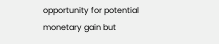opportunity for potential monetary gain but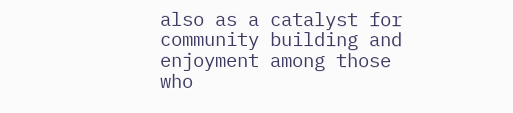also as a catalyst for community building and enjoyment among those who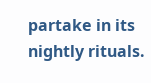partake in its nightly rituals.